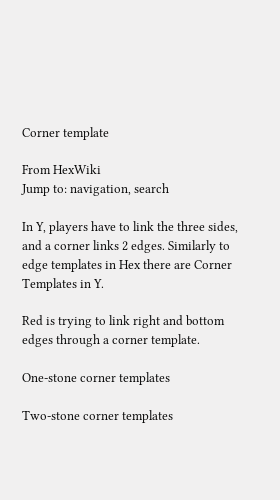Corner template

From HexWiki
Jump to: navigation, search

In Y, players have to link the three sides, and a corner links 2 edges. Similarly to edge templates in Hex there are Corner Templates in Y.

Red is trying to link right and bottom edges through a corner template.

One-stone corner templates

Two-stone corner templates